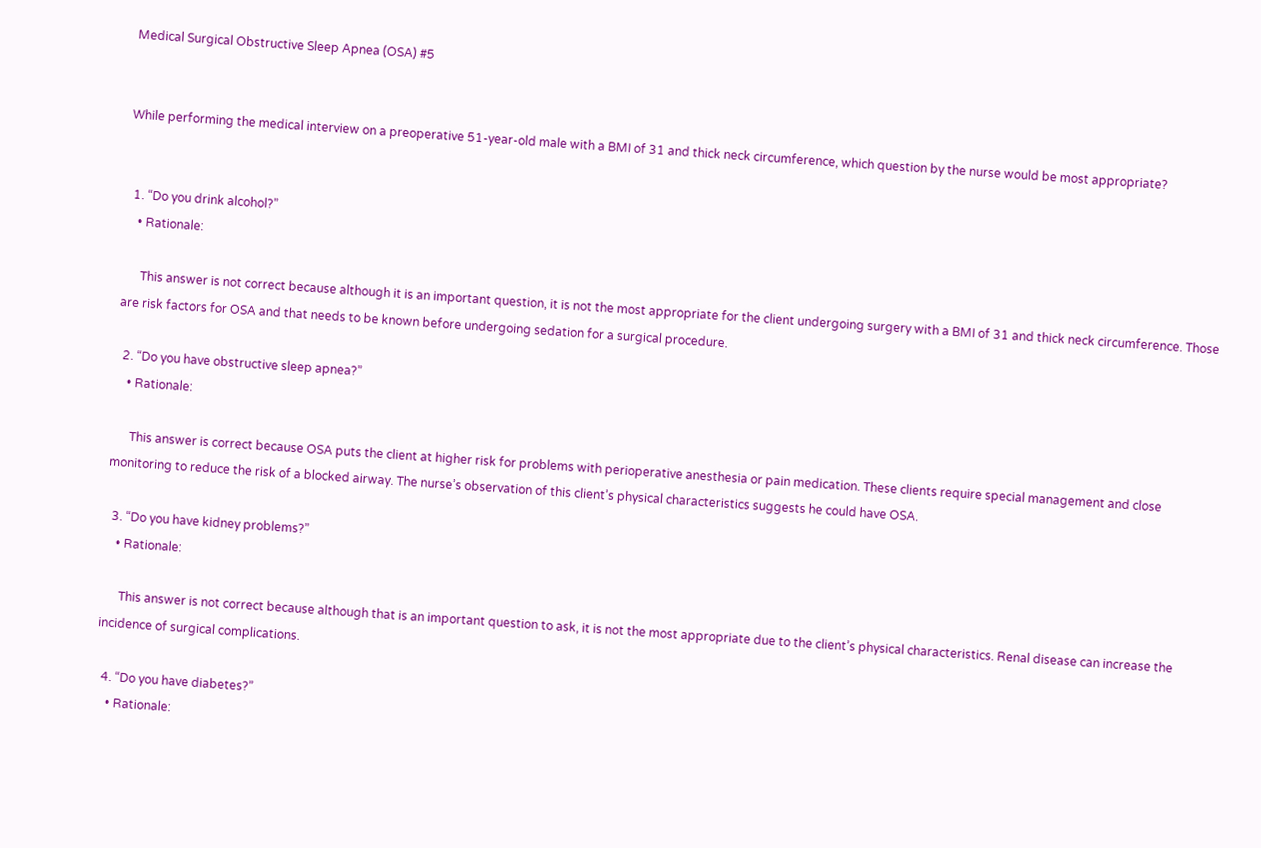Medical Surgical Obstructive Sleep Apnea (OSA) #5


While performing the medical interview on a preoperative 51-year-old male with a BMI of 31 and thick neck circumference, which question by the nurse would be most appropriate?


  1. “Do you drink alcohol?”
    • Rationale:

      This answer is not correct because although it is an important question, it is not the most appropriate for the client undergoing surgery with a BMI of 31 and thick neck circumference. Those are risk factors for OSA and that needs to be known before undergoing sedation for a surgical procedure.

  2. “Do you have obstructive sleep apnea?”
    • Rationale:

      This answer is correct because OSA puts the client at higher risk for problems with perioperative anesthesia or pain medication. These clients require special management and close monitoring to reduce the risk of a blocked airway. The nurse’s observation of this client’s physical characteristics suggests he could have OSA.

  3. “Do you have kidney problems?”
    • Rationale:

      This answer is not correct because although that is an important question to ask, it is not the most appropriate due to the client’s physical characteristics. Renal disease can increase the incidence of surgical complications.

  4. “Do you have diabetes?”
    • Rationale: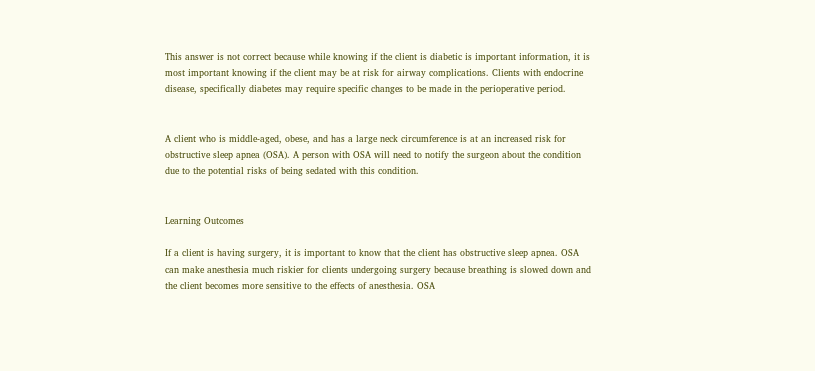This answer is not correct because while knowing if the client is diabetic is important information, it is most important knowing if the client may be at risk for airway complications. Clients with endocrine disease, specifically diabetes may require specific changes to be made in the perioperative period.


A client who is middle-aged, obese, and has a large neck circumference is at an increased risk for obstructive sleep apnea (OSA). A person with OSA will need to notify the surgeon about the condition due to the potential risks of being sedated with this condition.


Learning Outcomes

If a client is having surgery, it is important to know that the client has obstructive sleep apnea. OSA can make anesthesia much riskier for clients undergoing surgery because breathing is slowed down and the client becomes more sensitive to the effects of anesthesia. OSA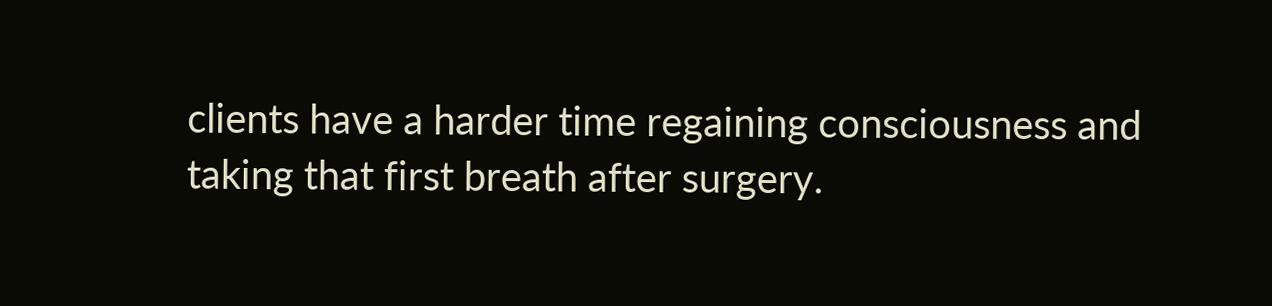clients have a harder time regaining consciousness and taking that first breath after surgery.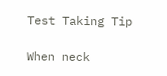Test Taking Tip

When neck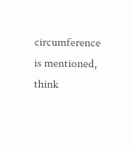circumference is mentioned, think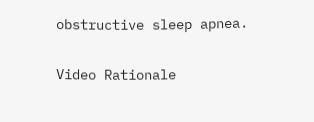obstructive sleep apnea.

Video Rationale